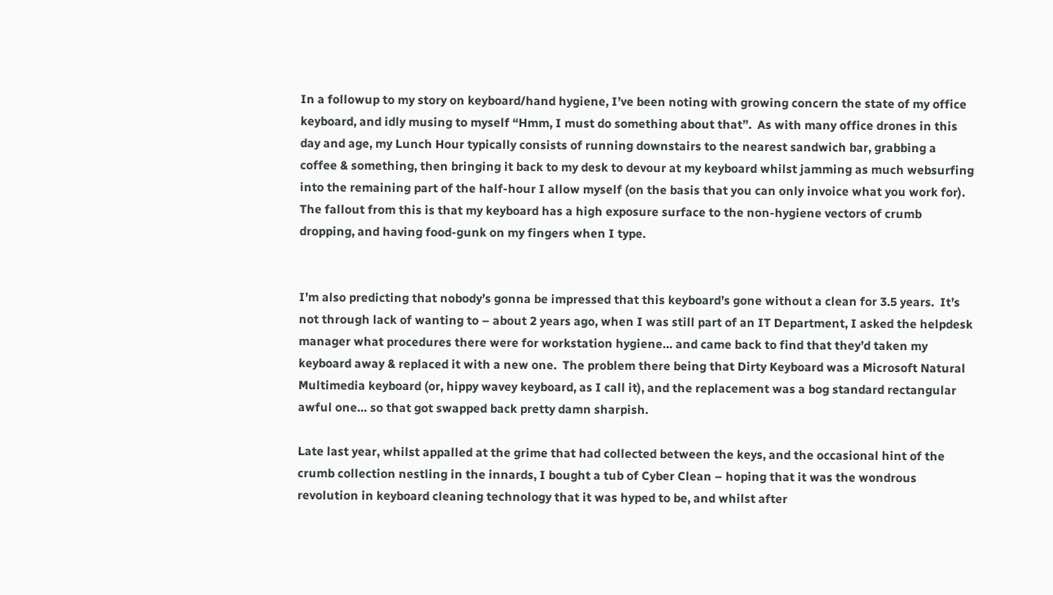In a followup to my story on keyboard/hand hygiene, I’ve been noting with growing concern the state of my office keyboard, and idly musing to myself “Hmm, I must do something about that”.  As with many office drones in this day and age, my Lunch Hour typically consists of running downstairs to the nearest sandwich bar, grabbing a coffee & something, then bringing it back to my desk to devour at my keyboard whilst jamming as much websurfing into the remaining part of the half-hour I allow myself (on the basis that you can only invoice what you work for).  The fallout from this is that my keyboard has a high exposure surface to the non-hygiene vectors of crumb dropping, and having food-gunk on my fingers when I type.


I’m also predicting that nobody’s gonna be impressed that this keyboard’s gone without a clean for 3.5 years.  It’s not through lack of wanting to – about 2 years ago, when I was still part of an IT Department, I asked the helpdesk manager what procedures there were for workstation hygiene… and came back to find that they’d taken my keyboard away & replaced it with a new one.  The problem there being that Dirty Keyboard was a Microsoft Natural Multimedia keyboard (or, hippy wavey keyboard, as I call it), and the replacement was a bog standard rectangular awful one… so that got swapped back pretty damn sharpish.

Late last year, whilst appalled at the grime that had collected between the keys, and the occasional hint of the crumb collection nestling in the innards, I bought a tub of Cyber Clean – hoping that it was the wondrous revolution in keyboard cleaning technology that it was hyped to be, and whilst after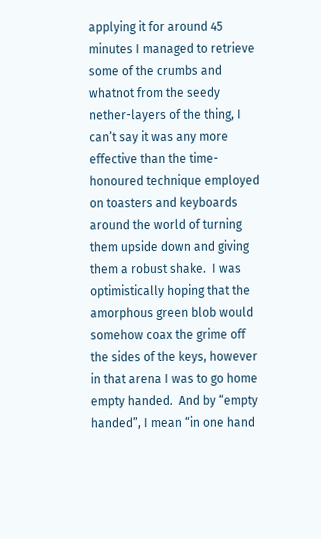applying it for around 45 minutes I managed to retrieve some of the crumbs and whatnot from the seedy nether-layers of the thing, I can’t say it was any more effective than the time-honoured technique employed on toasters and keyboards around the world of turning them upside down and giving them a robust shake.  I was optimistically hoping that the amorphous green blob would somehow coax the grime off the sides of the keys, however in that arena I was to go home empty handed.  And by “empty handed”, I mean “in one hand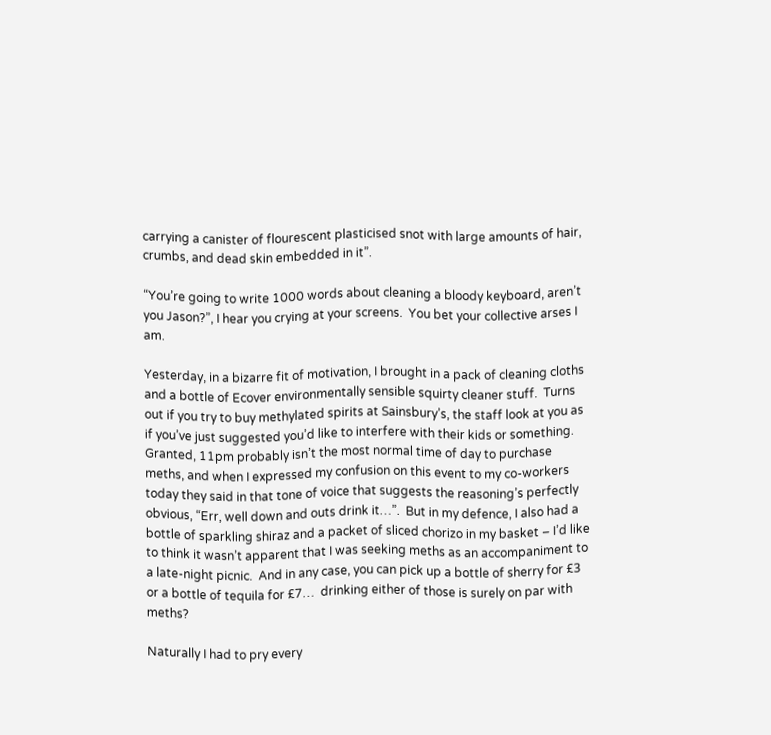carrying a canister of flourescent plasticised snot with large amounts of hair, crumbs, and dead skin embedded in it”.

“You’re going to write 1000 words about cleaning a bloody keyboard, aren’t you Jason?”, I hear you crying at your screens.  You bet your collective arses I am.

Yesterday, in a bizarre fit of motivation, I brought in a pack of cleaning cloths and a bottle of Ecover environmentally sensible squirty cleaner stuff.  Turns out if you try to buy methylated spirits at Sainsbury’s, the staff look at you as if you’ve just suggested you’d like to interfere with their kids or something.  Granted, 11pm probably isn’t the most normal time of day to purchase meths, and when I expressed my confusion on this event to my co-workers today they said in that tone of voice that suggests the reasoning’s perfectly obvious, “Err, well down and outs drink it…”.  But in my defence, I also had a bottle of sparkling shiraz and a packet of sliced chorizo in my basket – I’d like to think it wasn’t apparent that I was seeking meths as an accompaniment to a late-night picnic.  And in any case, you can pick up a bottle of sherry for £3 or a bottle of tequila for £7…  drinking either of those is surely on par with meths?

Naturally I had to pry every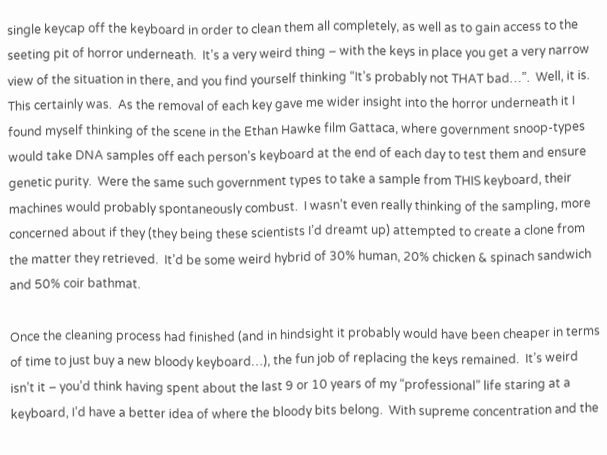single keycap off the keyboard in order to clean them all completely, as well as to gain access to the seeting pit of horror underneath.  It’s a very weird thing – with the keys in place you get a very narrow view of the situation in there, and you find yourself thinking “It’s probably not THAT bad…”.  Well, it is.  This certainly was.  As the removal of each key gave me wider insight into the horror underneath it I found myself thinking of the scene in the Ethan Hawke film Gattaca, where government snoop-types would take DNA samples off each person’s keyboard at the end of each day to test them and ensure genetic purity.  Were the same such government types to take a sample from THIS keyboard, their machines would probably spontaneously combust.  I wasn’t even really thinking of the sampling, more concerned about if they (they being these scientists I’d dreamt up) attempted to create a clone from the matter they retrieved.  It’d be some weird hybrid of 30% human, 20% chicken & spinach sandwich and 50% coir bathmat.

Once the cleaning process had finished (and in hindsight it probably would have been cheaper in terms of time to just buy a new bloody keyboard…), the fun job of replacing the keys remained.  It’s weird isn’t it – you’d think having spent about the last 9 or 10 years of my “professional” life staring at a keyboard, I’d have a better idea of where the bloody bits belong.  With supreme concentration and the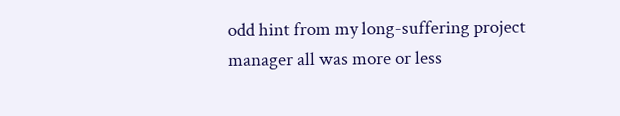odd hint from my long-suffering project manager all was more or less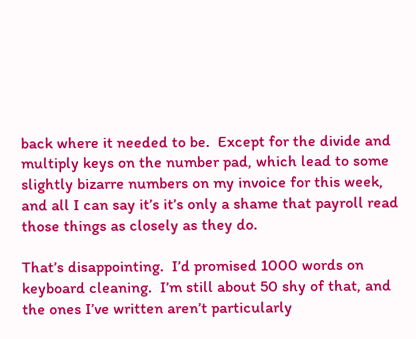back where it needed to be.  Except for the divide and multiply keys on the number pad, which lead to some slightly bizarre numbers on my invoice for this week, and all I can say it’s it’s only a shame that payroll read those things as closely as they do.

That’s disappointing.  I’d promised 1000 words on keyboard cleaning.  I’m still about 50 shy of that, and the ones I’ve written aren’t particularly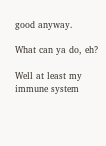good anyway.

What can ya do, eh?

Well at least my immune system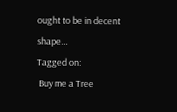ought to be in decent shape…
Tagged on:
 Buy me a Tree